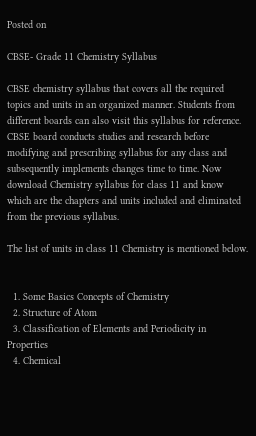Posted on

CBSE- Grade 11 Chemistry Syllabus

CBSE chemistry syllabus that covers all the required topics and units in an organized manner. Students from different boards can also visit this syllabus for reference. CBSE board conducts studies and research before modifying and prescribing syllabus for any class and subsequently implements changes time to time. Now download Chemistry syllabus for class 11 and know which are the chapters and units included and eliminated from the previous syllabus.

The list of units in class 11 Chemistry is mentioned below.


  1. Some Basics Concepts of Chemistry
  2. Structure of Atom
  3. Classification of Elements and Periodicity in Properties
  4. Chemical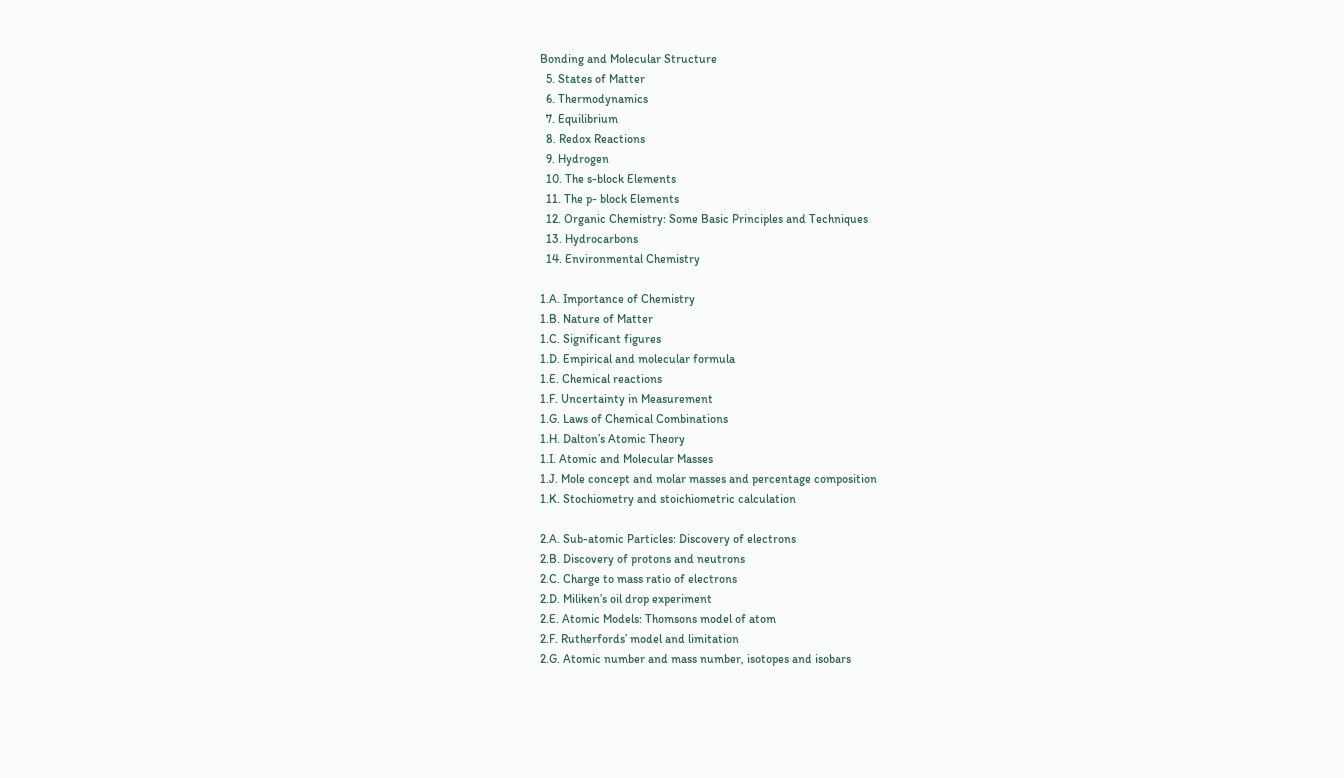Bonding and Molecular Structure
  5. States of Matter
  6. Thermodynamics
  7. Equilibrium
  8. Redox Reactions
  9. Hydrogen
  10. The s-block Elements
  11. The p- block Elements
  12. Organic Chemistry: Some Basic Principles and Techniques
  13. Hydrocarbons
  14. Environmental Chemistry

1.A. Importance of Chemistry
1.B. Nature of Matter
1.C. Significant figures
1.D. Empirical and molecular formula
1.E. Chemical reactions
1.F. Uncertainty in Measurement
1.G. Laws of Chemical Combinations
1.H. Dalton’s Atomic Theory
1.I. Atomic and Molecular Masses
1.J. Mole concept and molar masses and percentage composition
1.K. Stochiometry and stoichiometric calculation

2.A. Sub-atomic Particles: Discovery of electrons
2.B. Discovery of protons and neutrons
2.C. Charge to mass ratio of electrons
2.D. Miliken’s oil drop experiment
2.E. Atomic Models: Thomsons model of atom
2.F. Rutherfords’ model and limitation
2.G. Atomic number and mass number, isotopes and isobars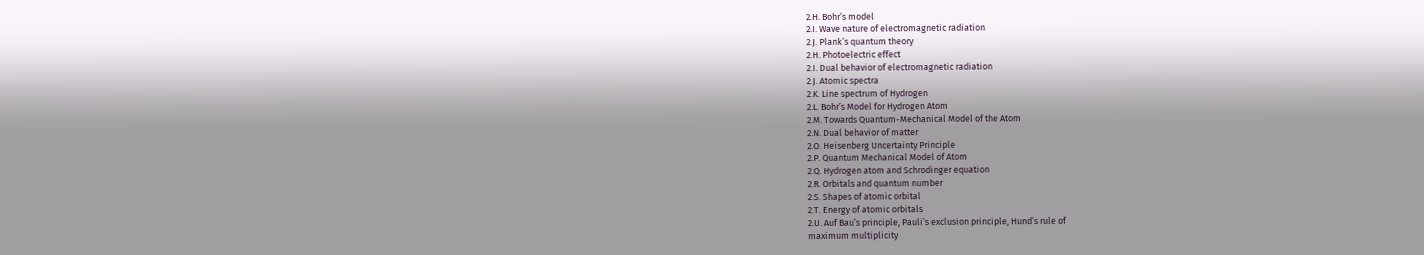2.H. Bohr’s model
2.I. Wave nature of electromagnetic radiation
2.J. Plank’s quantum theory
2.H. Photoelectric effect
2.I. Dual behavior of electromagnetic radiation
2.J. Atomic spectra
2.K. Line spectrum of Hydrogen
2.L. Bohr’s Model for Hydrogen Atom
2.M. Towards Quantum-Mechanical Model of the Atom
2.N. Dual behavior of matter
2.O. Heisenberg Uncertainty Principle
2.P. Quantum Mechanical Model of Atom
2.Q. Hydrogen atom and Schrodinger equation
2.R. Orbitals and quantum number
2.S. Shapes of atomic orbital
2.T. Energy of atomic orbitals
2.U. Auf Bau’s principle, Pauli’s exclusion principle, Hund’s rule of
maximum multiplicity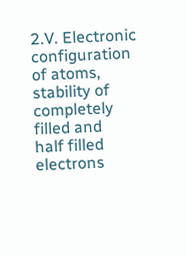2.V. Electronic configuration of atoms, stability of completely filled and
half filled electrons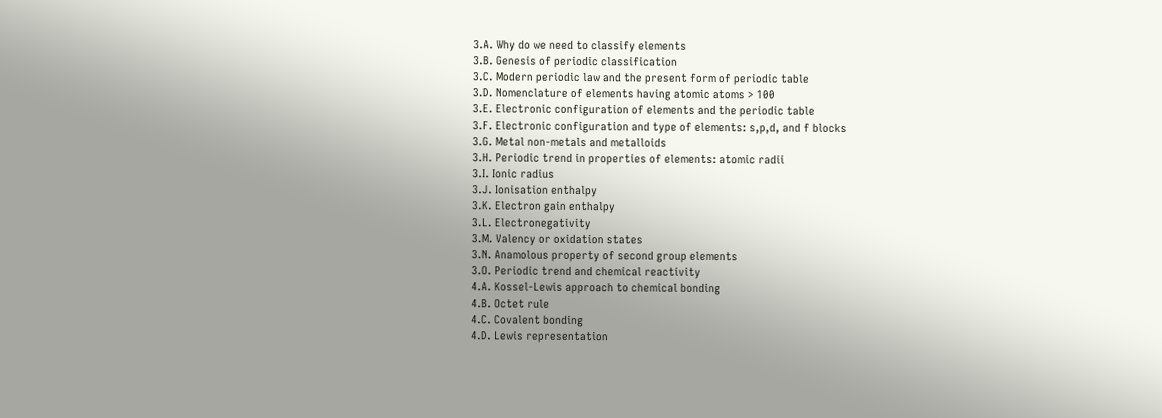3.A. Why do we need to classify elements
3.B. Genesis of periodic classification
3.C. Modern periodic law and the present form of periodic table
3.D. Nomenclature of elements having atomic atoms > 100
3.E. Electronic configuration of elements and the periodic table
3.F. Electronic configuration and type of elements: s,p,d, and f blocks
3.G. Metal non-metals and metalloids
3.H. Periodic trend in properties of elements: atomic radii
3.I. Ionic radius
3.J. Ionisation enthalpy
3.K. Electron gain enthalpy
3.L. Electronegativity
3.M. Valency or oxidation states
3.N. Anamolous property of second group elements
3.O. Periodic trend and chemical reactivity
4.A. Kossel-Lewis approach to chemical bonding
4.B. Octet rule
4.C. Covalent bonding
4.D. Lewis representation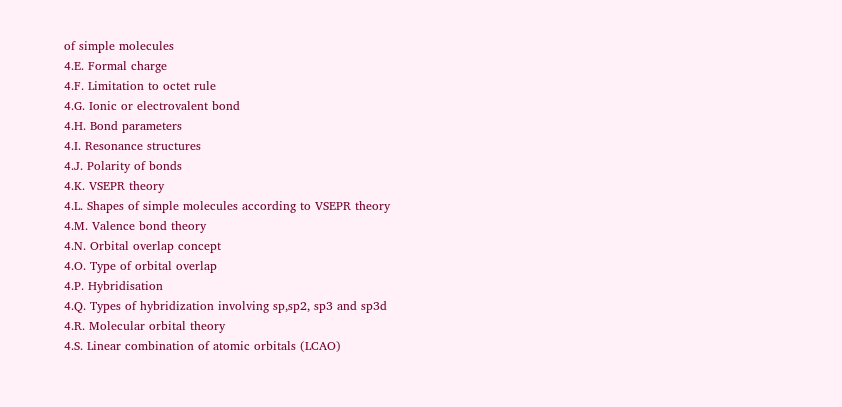of simple molecules
4.E. Formal charge
4.F. Limitation to octet rule
4.G. Ionic or electrovalent bond
4.H. Bond parameters
4.I. Resonance structures
4.J. Polarity of bonds
4.K. VSEPR theory
4.L. Shapes of simple molecules according to VSEPR theory
4.M. Valence bond theory
4.N. Orbital overlap concept
4.O. Type of orbital overlap
4.P. Hybridisation
4.Q. Types of hybridization involving sp,sp2, sp3 and sp3d
4.R. Molecular orbital theory
4.S. Linear combination of atomic orbitals (LCAO)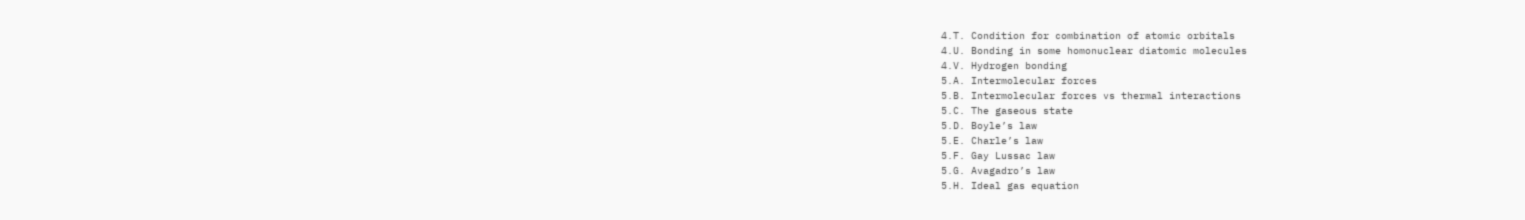4.T. Condition for combination of atomic orbitals
4.U. Bonding in some homonuclear diatomic molecules
4.V. Hydrogen bonding
5.A. Intermolecular forces
5.B. Intermolecular forces vs thermal interactions
5.C. The gaseous state
5.D. Boyle’s law
5.E. Charle’s law
5.F. Gay Lussac law
5.G. Avagadro’s law
5.H. Ideal gas equation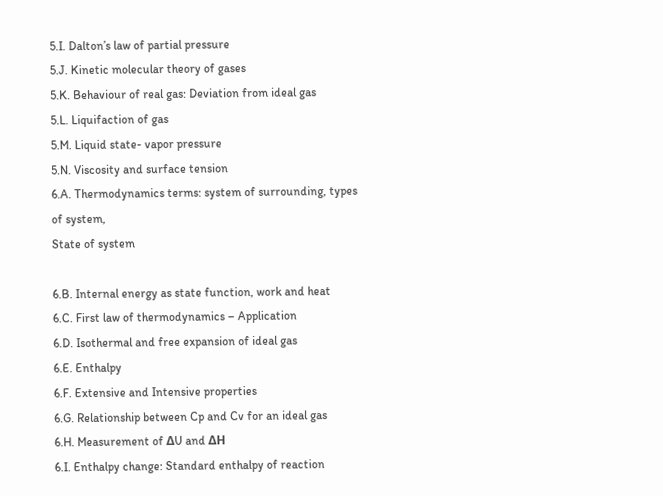5.I. Dalton’s law of partial pressure
5.J. Kinetic molecular theory of gases
5.K. Behaviour of real gas: Deviation from ideal gas
5.L. Liquifaction of gas
5.M. Liquid state- vapor pressure
5.N. Viscosity and surface tension
6.A. Thermodynamics terms: system of surrounding, types of system,
State of system

6.B. Internal energy as state function, work and heat
6.C. First law of thermodynamics – Application
6.D. Isothermal and free expansion of ideal gas
6.E. Enthalpy
6.F. Extensive and Intensive properties
6.G. Relationship between Cp and Cv for an ideal gas
6.H. Measurement of ΔU and ΔH
6.I. Enthalpy change: Standard enthalpy of reaction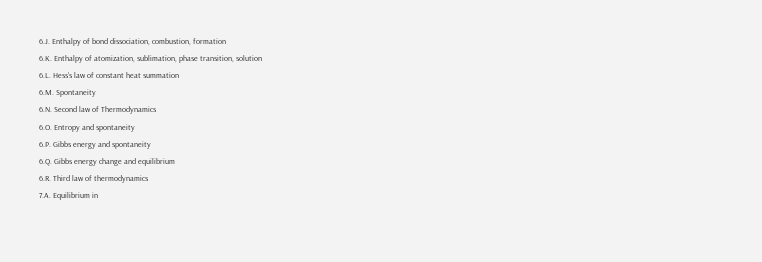6.J. Enthalpy of bond dissociation, combustion, formation
6.K. Enthalpy of atomization, sublimation, phase transition, solution
6.L. Hess’s law of constant heat summation
6.M. Spontaneity
6.N. Second law of Thermodynamics
6.O. Entropy and spontaneity
6.P. Gibbs energy and spontaneity
6.Q. Gibbs energy change and equilibrium
6.R. Third law of thermodynamics
7.A. Equilibrium in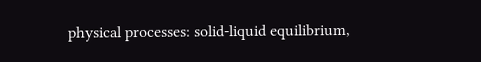physical processes: solid-liquid equilibrium,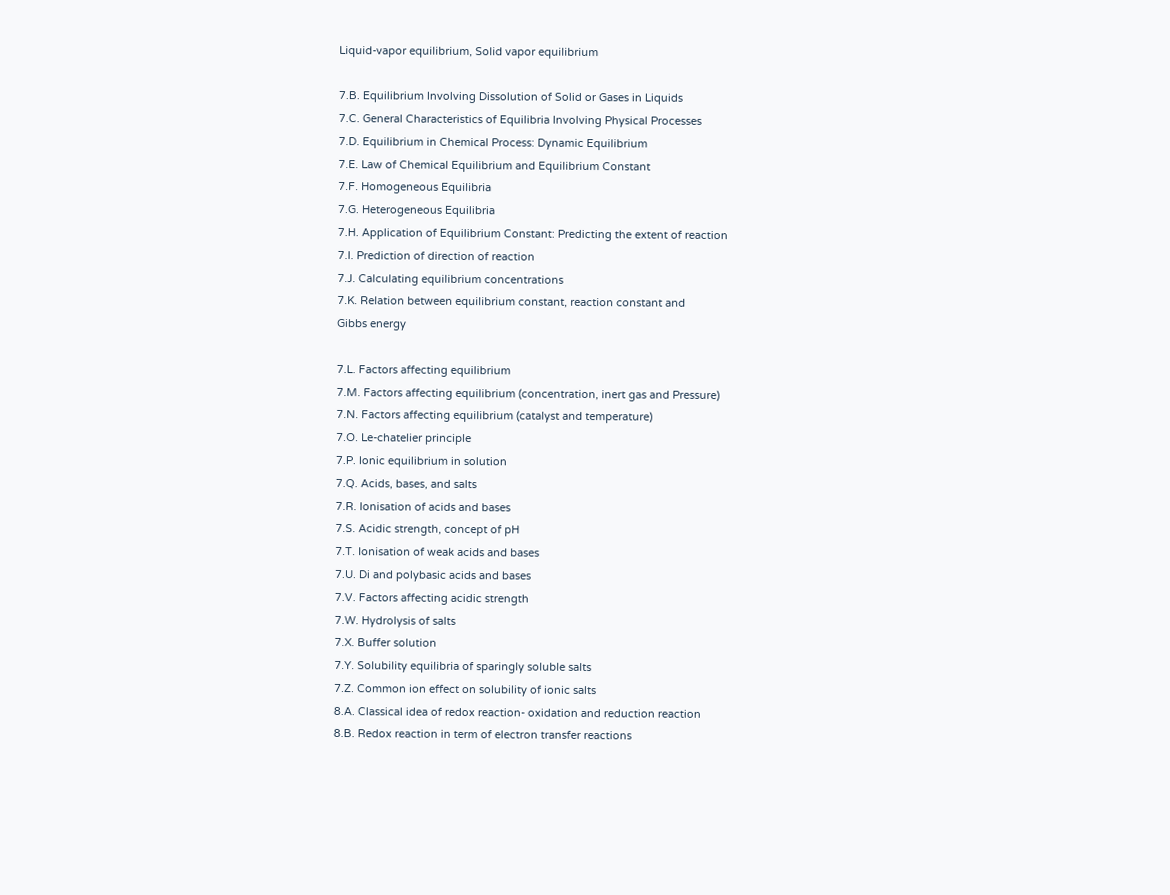Liquid-vapor equilibrium, Solid vapor equilibrium

7.B. Equilibrium Involving Dissolution of Solid or Gases in Liquids
7.C. General Characteristics of Equilibria Involving Physical Processes
7.D. Equilibrium in Chemical Process: Dynamic Equilibrium
7.E. Law of Chemical Equilibrium and Equilibrium Constant
7.F. Homogeneous Equilibria
7.G. Heterogeneous Equilibria
7.H. Application of Equilibrium Constant: Predicting the extent of reaction
7.I. Prediction of direction of reaction
7.J. Calculating equilibrium concentrations
7.K. Relation between equilibrium constant, reaction constant and
Gibbs energy

7.L. Factors affecting equilibrium
7.M. Factors affecting equilibrium (concentration, inert gas and Pressure)
7.N. Factors affecting equilibrium (catalyst and temperature)
7.O. Le-chatelier principle
7.P. Ionic equilibrium in solution
7.Q. Acids, bases, and salts
7.R. Ionisation of acids and bases
7.S. Acidic strength, concept of pH
7.T. Ionisation of weak acids and bases
7.U. Di and polybasic acids and bases
7.V. Factors affecting acidic strength
7.W. Hydrolysis of salts
7.X. Buffer solution
7.Y. Solubility equilibria of sparingly soluble salts
7.Z. Common ion effect on solubility of ionic salts
8.A. Classical idea of redox reaction- oxidation and reduction reaction
8.B. Redox reaction in term of electron transfer reactions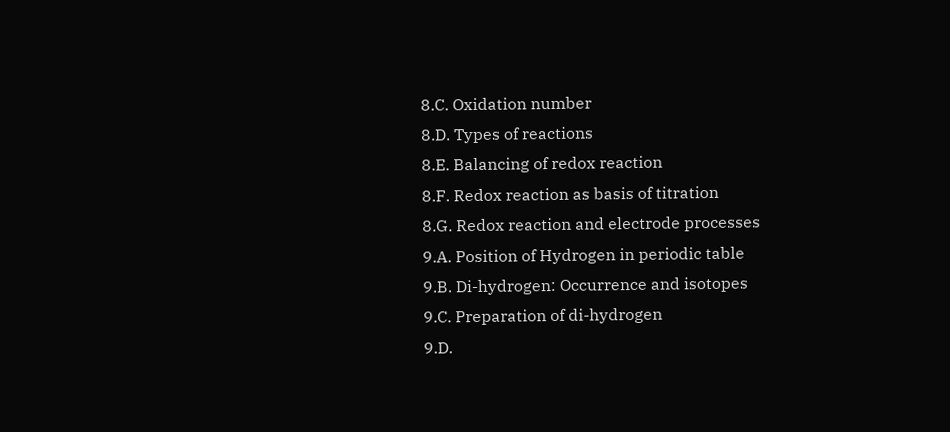8.C. Oxidation number
8.D. Types of reactions
8.E. Balancing of redox reaction
8.F. Redox reaction as basis of titration
8.G. Redox reaction and electrode processes
9.A. Position of Hydrogen in periodic table
9.B. Di-hydrogen: Occurrence and isotopes
9.C. Preparation of di-hydrogen
9.D.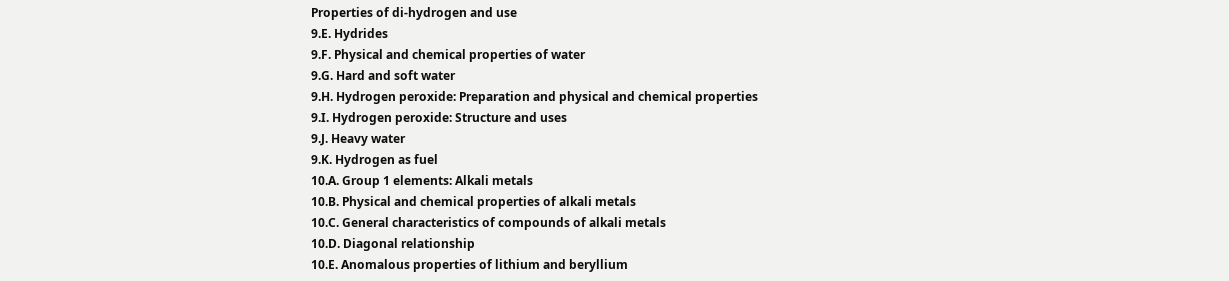Properties of di-hydrogen and use
9.E. Hydrides
9.F. Physical and chemical properties of water
9.G. Hard and soft water
9.H. Hydrogen peroxide: Preparation and physical and chemical properties
9.I. Hydrogen peroxide: Structure and uses
9.J. Heavy water
9.K. Hydrogen as fuel
10.A. Group 1 elements: Alkali metals
10.B. Physical and chemical properties of alkali metals
10.C. General characteristics of compounds of alkali metals
10.D. Diagonal relationship
10.E. Anomalous properties of lithium and beryllium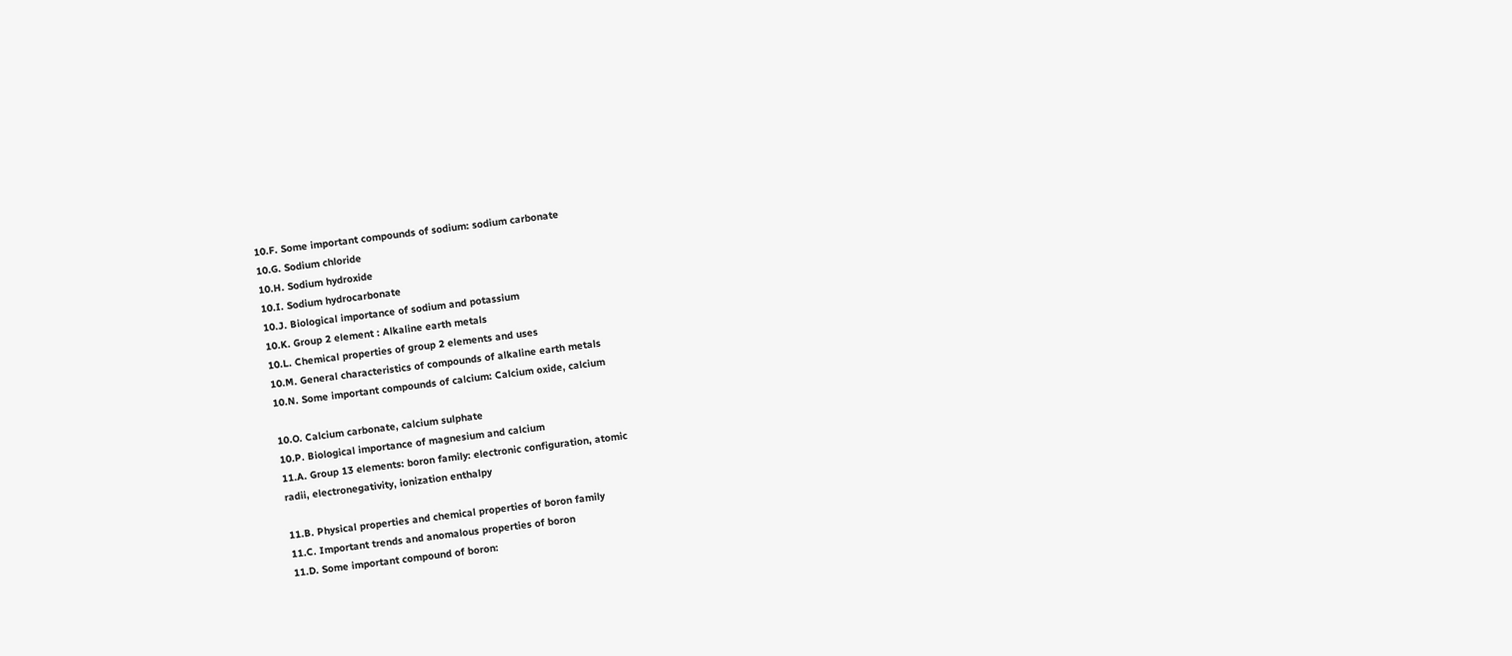10.F. Some important compounds of sodium: sodium carbonate
10.G. Sodium chloride
10.H. Sodium hydroxide
10.I. Sodium hydrocarbonate
10.J. Biological importance of sodium and potassium
10.K. Group 2 element : Alkaline earth metals
10.L. Chemical properties of group 2 elements and uses
10.M. General characteristics of compounds of alkaline earth metals
10.N. Some important compounds of calcium: Calcium oxide, calcium

10.O. Calcium carbonate, calcium sulphate
10.P. Biological importance of magnesium and calcium
11.A. Group 13 elements: boron family: electronic configuration, atomic
radii, electronegativity, ionization enthalpy

11.B. Physical properties and chemical properties of boron family
11.C. Important trends and anomalous properties of boron
11.D. Some important compound of boron: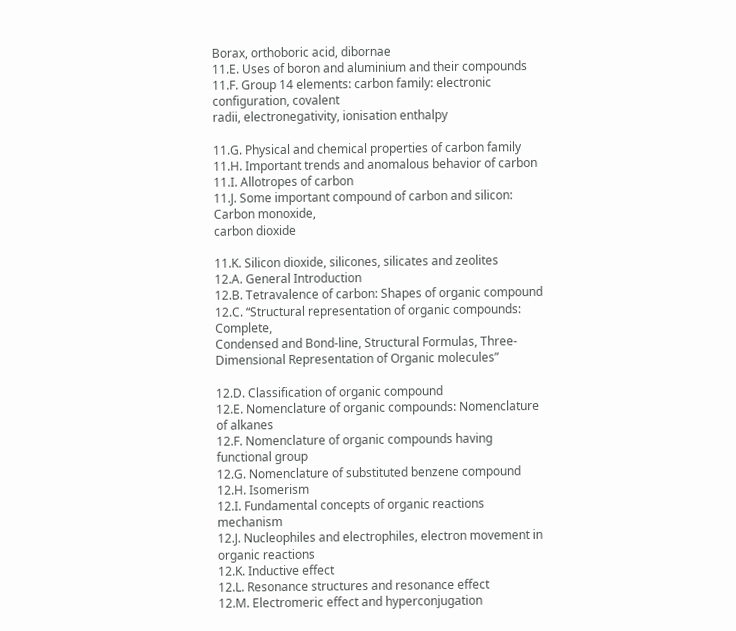Borax, orthoboric acid, dibornae
11.E. Uses of boron and aluminium and their compounds
11.F. Group 14 elements: carbon family: electronic configuration, covalent
radii, electronegativity, ionisation enthalpy

11.G. Physical and chemical properties of carbon family
11.H. Important trends and anomalous behavior of carbon
11.I. Allotropes of carbon
11.J. Some important compound of carbon and silicon: Carbon monoxide,
carbon dioxide

11.K. Silicon dioxide, silicones, silicates and zeolites
12.A. General Introduction
12.B. Tetravalence of carbon: Shapes of organic compound
12.C. “Structural representation of organic compounds: Complete,
Condensed and Bond-line, Structural Formulas, Three-Dimensional Representation of Organic molecules”

12.D. Classification of organic compound
12.E. Nomenclature of organic compounds: Nomenclature of alkanes
12.F. Nomenclature of organic compounds having functional group
12.G. Nomenclature of substituted benzene compound
12.H. Isomerism
12.I. Fundamental concepts of organic reactions mechanism
12.J. Nucleophiles and electrophiles, electron movement in organic reactions
12.K. Inductive effect
12.L. Resonance structures and resonance effect
12.M. Electromeric effect and hyperconjugation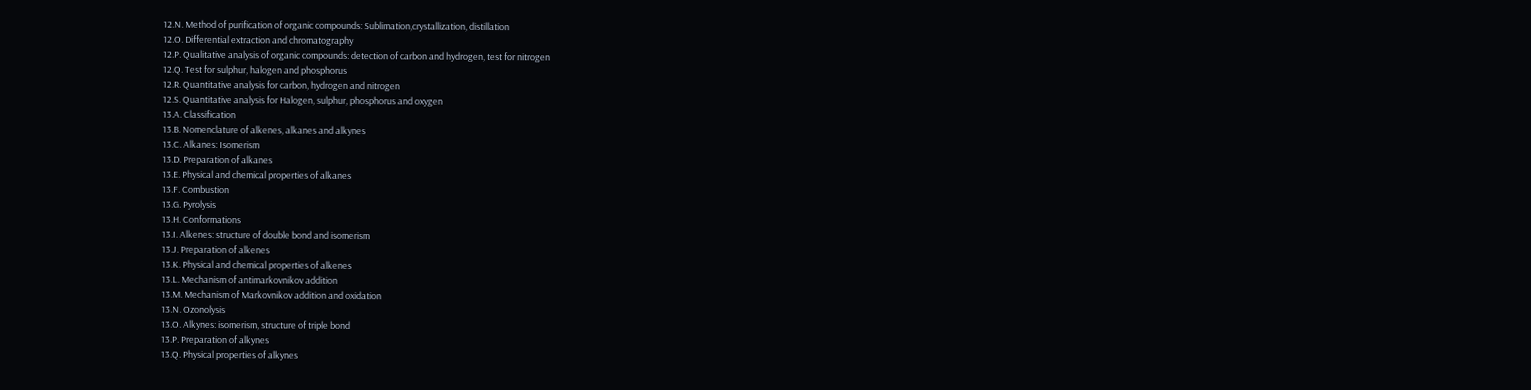12.N. Method of purification of organic compounds: Sublimation,crystallization, distillation
12.O. Differential extraction and chromatography
12.P. Qualitative analysis of organic compounds: detection of carbon and hydrogen, test for nitrogen
12.Q. Test for sulphur, halogen and phosphorus
12.R. Quantitative analysis for carbon, hydrogen and nitrogen
12.S. Quantitative analysis for Halogen, sulphur, phosphorus and oxygen
13.A. Classification
13.B. Nomenclature of alkenes, alkanes and alkynes
13.C. Alkanes: Isomerism
13.D. Preparation of alkanes
13.E. Physical and chemical properties of alkanes
13.F. Combustion
13.G. Pyrolysis
13.H. Conformations
13.I. Alkenes: structure of double bond and isomerism
13.J. Preparation of alkenes
13.K. Physical and chemical properties of alkenes
13.L. Mechanism of antimarkovnikov addition
13.M. Mechanism of Markovnikov addition and oxidation
13.N. Ozonolysis
13.O. Alkynes: isomerism, structure of triple bond
13.P. Preparation of alkynes
13.Q. Physical properties of alkynes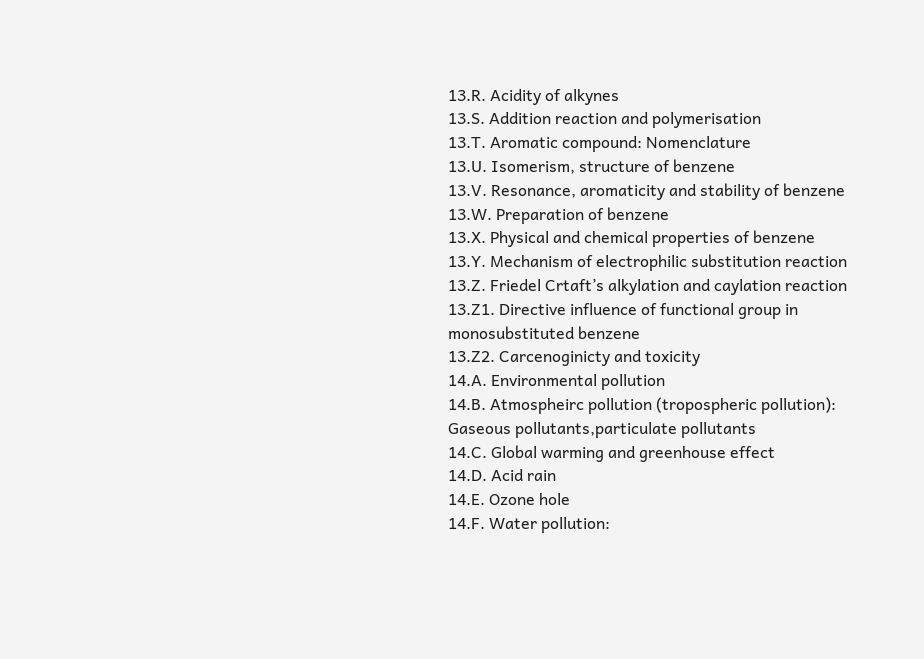13.R. Acidity of alkynes
13.S. Addition reaction and polymerisation
13.T. Aromatic compound: Nomenclature
13.U. Isomerism, structure of benzene
13.V. Resonance, aromaticity and stability of benzene
13.W. Preparation of benzene
13.X. Physical and chemical properties of benzene
13.Y. Mechanism of electrophilic substitution reaction
13.Z. Friedel Crtaft’s alkylation and caylation reaction
13.Z1. Directive influence of functional group in monosubstituted benzene
13.Z2. Carcenoginicty and toxicity
14.A. Environmental pollution
14.B. Atmospheirc pollution (tropospheric pollution): Gaseous pollutants,particulate pollutants
14.C. Global warming and greenhouse effect
14.D. Acid rain
14.E. Ozone hole
14.F. Water pollution: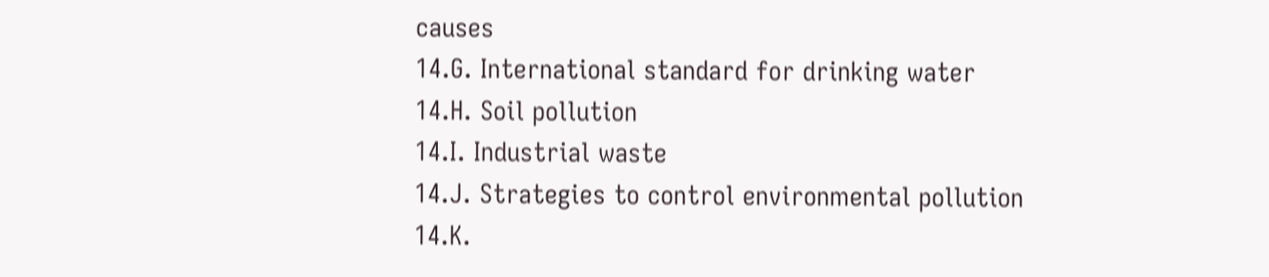causes
14.G. International standard for drinking water
14.H. Soil pollution
14.I. Industrial waste
14.J. Strategies to control environmental pollution
14.K.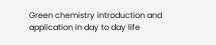Green chemistry introduction and application in day to day life